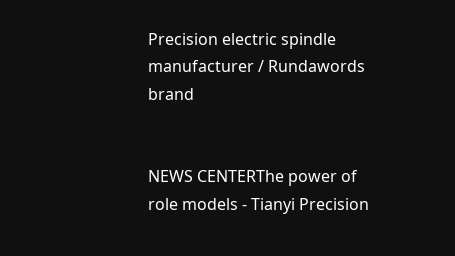Precision electric spindle manufacturer / Rundawords brand


NEWS CENTERThe power of role models - Tianyi Precision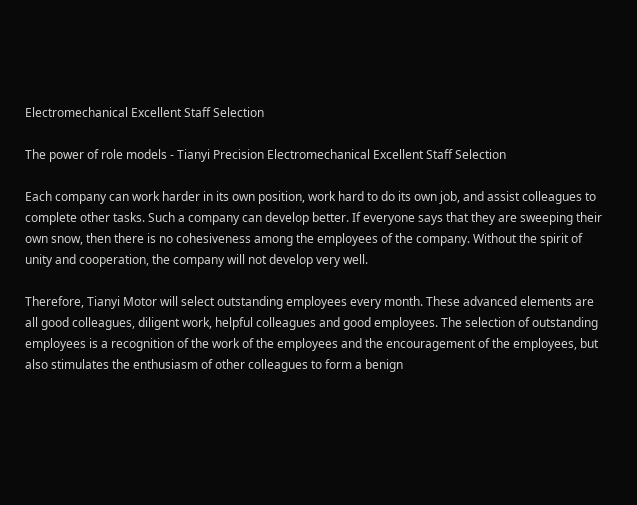Electromechanical Excellent Staff Selection

The power of role models - Tianyi Precision Electromechanical Excellent Staff Selection

Each company can work harder in its own position, work hard to do its own job, and assist colleagues to complete other tasks. Such a company can develop better. If everyone says that they are sweeping their own snow, then there is no cohesiveness among the employees of the company. Without the spirit of unity and cooperation, the company will not develop very well.

Therefore, Tianyi Motor will select outstanding employees every month. These advanced elements are all good colleagues, diligent work, helpful colleagues and good employees. The selection of outstanding employees is a recognition of the work of the employees and the encouragement of the employees, but also stimulates the enthusiasm of other colleagues to form a benign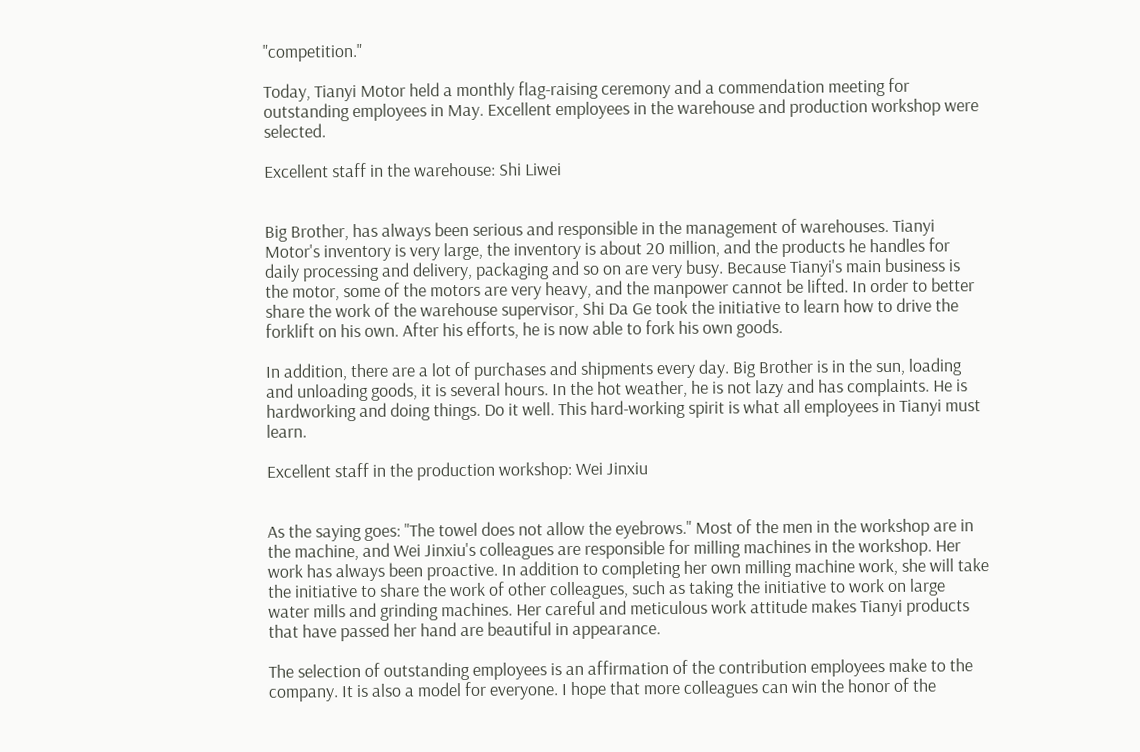"competition."

Today, Tianyi Motor held a monthly flag-raising ceremony and a commendation meeting for outstanding employees in May. Excellent employees in the warehouse and production workshop were selected.

Excellent staff in the warehouse: Shi Liwei


Big Brother, has always been serious and responsible in the management of warehouses. Tianyi Motor's inventory is very large, the inventory is about 20 million, and the products he handles for daily processing and delivery, packaging and so on are very busy. Because Tianyi's main business is the motor, some of the motors are very heavy, and the manpower cannot be lifted. In order to better share the work of the warehouse supervisor, Shi Da Ge took the initiative to learn how to drive the forklift on his own. After his efforts, he is now able to fork his own goods.

In addition, there are a lot of purchases and shipments every day. Big Brother is in the sun, loading and unloading goods, it is several hours. In the hot weather, he is not lazy and has complaints. He is hardworking and doing things. Do it well. This hard-working spirit is what all employees in Tianyi must learn.

Excellent staff in the production workshop: Wei Jinxiu


As the saying goes: "The towel does not allow the eyebrows." Most of the men in the workshop are in the machine, and Wei Jinxiu's colleagues are responsible for milling machines in the workshop. Her work has always been proactive. In addition to completing her own milling machine work, she will take the initiative to share the work of other colleagues, such as taking the initiative to work on large water mills and grinding machines. Her careful and meticulous work attitude makes Tianyi products that have passed her hand are beautiful in appearance.

The selection of outstanding employees is an affirmation of the contribution employees make to the company. It is also a model for everyone. I hope that more colleagues can win the honor of the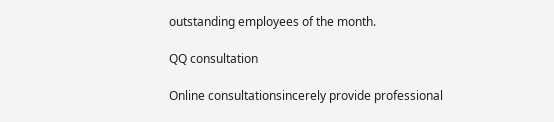outstanding employees of the month.

QQ consultation

Online consultationsincerely provide professional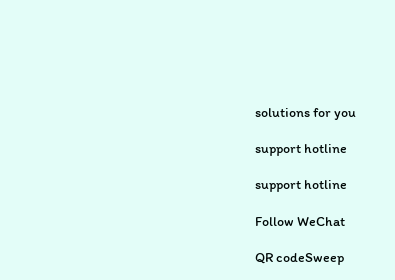solutions for you

support hotline

support hotline

Follow WeChat

QR codeSweep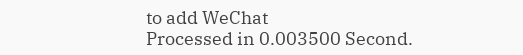to add WeChat
Processed in 0.003500 Second.